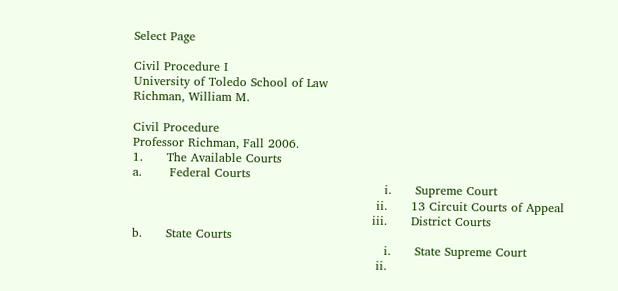Select Page

Civil Procedure I
University of Toledo School of Law
Richman, William M.

Civil Procedure
Professor Richman, Fall 2006.
1.      The Available Courts
a.       Federal Courts
                                                               i.      Supreme Court
                                                             ii.      13 Circuit Courts of Appeal
                                                            iii.      District Courts
b.      State Courts
                                                               i.      State Supreme Court
                                                             ii.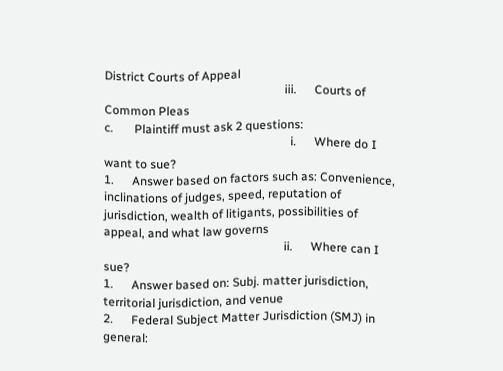District Courts of Appeal
                                                            iii.      Courts of Common Pleas
c.       Plaintiff must ask 2 questions:
                                                              i.      Where do I want to sue?
1.      Answer based on factors such as: Convenience, inclinations of judges, speed, reputation of jurisdiction, wealth of litigants, possibilities of appeal, and what law governs
                                                            ii.      Where can I sue?
1.      Answer based on: Subj. matter jurisdiction, territorial jurisdiction, and venue
2.      Federal Subject Matter Jurisdiction (SMJ) in general: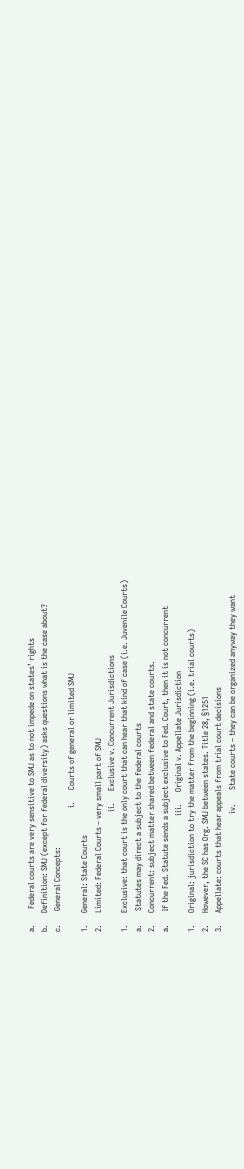a.        Federal courts are very sensitive to SMJ as to not impede on states’ rights
b.      Definition: SMJ (except for federal diversity) asks questions what is the case about?
c.       General Concepts:
                                                              i.      Courts of general or limited SMJ
1.      General: State Courts
2.      Limited: Federal Courts – very small part of SMJ
                                                            ii.      Exclusive v. Concurrent Jurisdictions
1.      Exclusive: that court is the only court that can hear that kind of case (i.e. Juvenile Courts)
a.       Statutes may direct a subject to the federal courts
2.      Concurrent: subject matter shared between federal and state courts.
a.       If the Fed. Statute sends a subject exclusive to Fed. Court, then it is not concurrent
                                                          iii.      Original v. Appellate Jurisdiction
1.      Original: jurisdiction to try the matter from the beginning (i.e. trial courts)
2.      However, the SC has Org. SMJ between states. Title 28, §1251
3.      Appellate: courts that hear appeals from trial court decisions
                                                           iv.       State courts – they can be organized anyway they want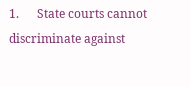1.      State courts cannot discriminate against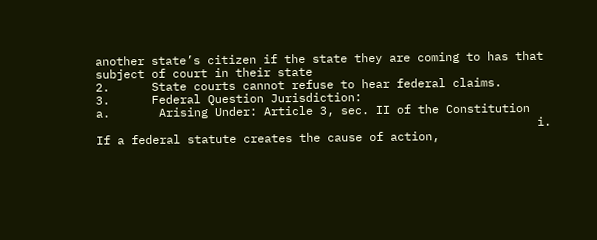another state’s citizen if the state they are coming to has that subject of court in their state
2.      State courts cannot refuse to hear federal claims.
3.      Federal Question Jurisdiction:
a.       Arising Under: Article 3, sec. II of the Constitution
                                                               i.      If a federal statute creates the cause of action,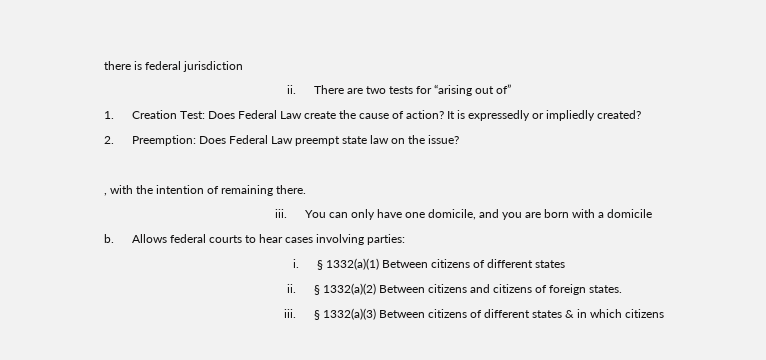there is federal jurisdiction
                                                             ii.      There are two tests for “arising out of”
1.      Creation Test: Does Federal Law create the cause of action? It is expressedly or impliedly created?
2.      Preemption: Does Federal Law preempt state law on the issue?

, with the intention of remaining there.
                                                         iii.      You can only have one domicile, and you are born with a domicile
b.      Allows federal courts to hear cases involving parties:
                                                               i.      § 1332(a)(1) Between citizens of different states
                                                             ii.      § 1332(a)(2) Between citizens and citizens of foreign states.
                                                            iii.      § 1332(a)(3) Between citizens of different states & in which citizens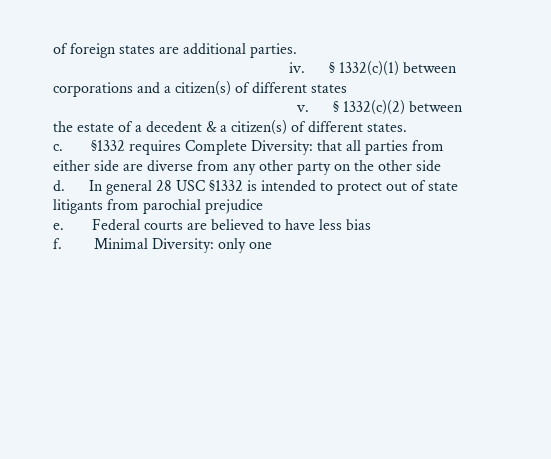of foreign states are additional parties.
                                                           iv.      § 1332(c)(1) between corporations and a citizen(s) of different states
                                                             v.      § 1332(c)(2) between the estate of a decedent & a citizen(s) of different states.
c.       §1332 requires Complete Diversity: that all parties from either side are diverse from any other party on the other side
d.      In general 28 USC §1332 is intended to protect out of state litigants from parochial prejudice
e.       Federal courts are believed to have less bias
f.        Minimal Diversity: only one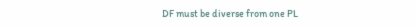DF must be diverse from one PL